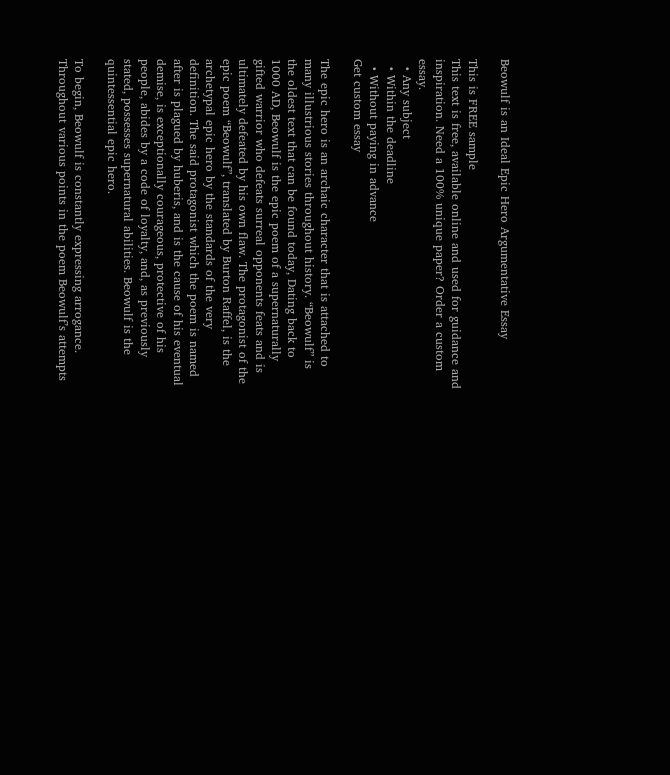Beowulf is an Ideal Epic Hero Argumentative Essay

This is FREE sample
This text is free, available online and used for guidance and inspiration. Need a 100% unique paper? Order a custom essay.
  • Any subject
  • Within the deadline
  • Without paying in advance
Get custom essay

The epic hero is an archaic character that is attached to many illustrious stories throughout history. “Beowulf” is the oldest text that can be found today, Dating back to 1000 AD, Beowulf is the epic poem of a supernaturally gifted warrior who defeats surreal opponents feats and is ultimately defeated by his own flaw. The protagonist of the epic poem “Beowulf”, translated by Burton Raffel, is the archetypal epic hero by the standards of the very definition. The said protagonist which the poem is named after is plagued by huberis, and is the cause of his eventual demise, is exceptionally courageous, protective of his people, abides by a code of loyalty, and, as previously stated, possesses supernatural abilities. Beowulf is the quintessential epic hero.

To begin, Beowulf is constantly expressing arrogance. Throughout various points in the poem Beowulf’s attempts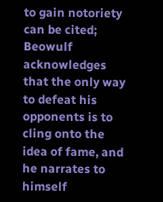to gain notoriety can be cited; Beowulf acknowledges that the only way to defeat his opponents is to cling onto the idea of fame, and he narrates to himself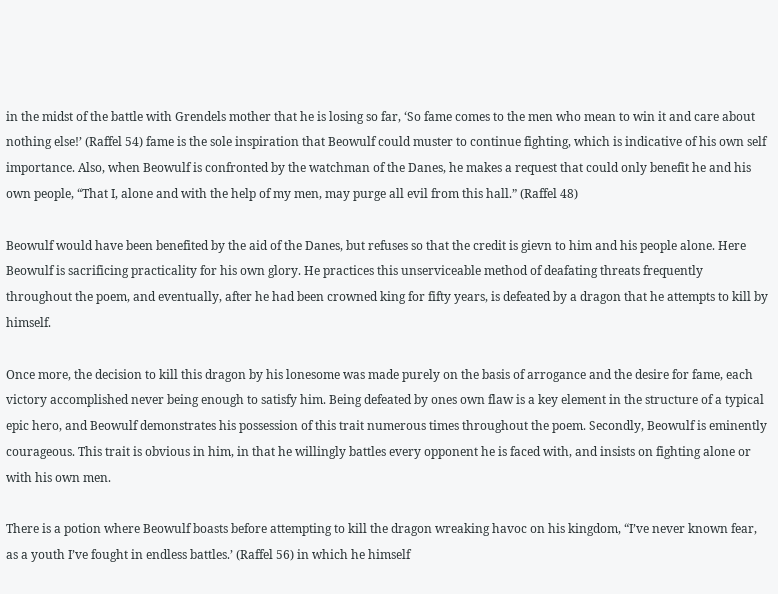in the midst of the battle with Grendels mother that he is losing so far, ‘So fame comes to the men who mean to win it and care about nothing else!’ (Raffel 54) fame is the sole inspiration that Beowulf could muster to continue fighting, which is indicative of his own self importance. Also, when Beowulf is confronted by the watchman of the Danes, he makes a request that could only benefit he and his own people, “That I, alone and with the help of my men, may purge all evil from this hall.” (Raffel 48)

Beowulf would have been benefited by the aid of the Danes, but refuses so that the credit is gievn to him and his people alone. Here Beowulf is sacrificing practicality for his own glory. He practices this unserviceable method of deafating threats frequently throughout the poem, and eventually, after he had been crowned king for fifty years, is defeated by a dragon that he attempts to kill by himself.

Once more, the decision to kill this dragon by his lonesome was made purely on the basis of arrogance and the desire for fame, each victory accomplished never being enough to satisfy him. Being defeated by ones own flaw is a key element in the structure of a typical epic hero, and Beowulf demonstrates his possession of this trait numerous times throughout the poem. Secondly, Beowulf is eminently courageous. This trait is obvious in him, in that he willingly battles every opponent he is faced with, and insists on fighting alone or with his own men.

There is a potion where Beowulf boasts before attempting to kill the dragon wreaking havoc on his kingdom, “I’ve never known fear, as a youth I’ve fought in endless battles.’ (Raffel 56) in which he himself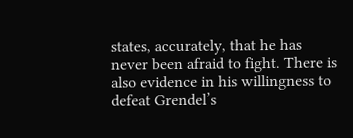states, accurately, that he has never been afraid to fight. There is also evidence in his willingness to defeat Grendel’s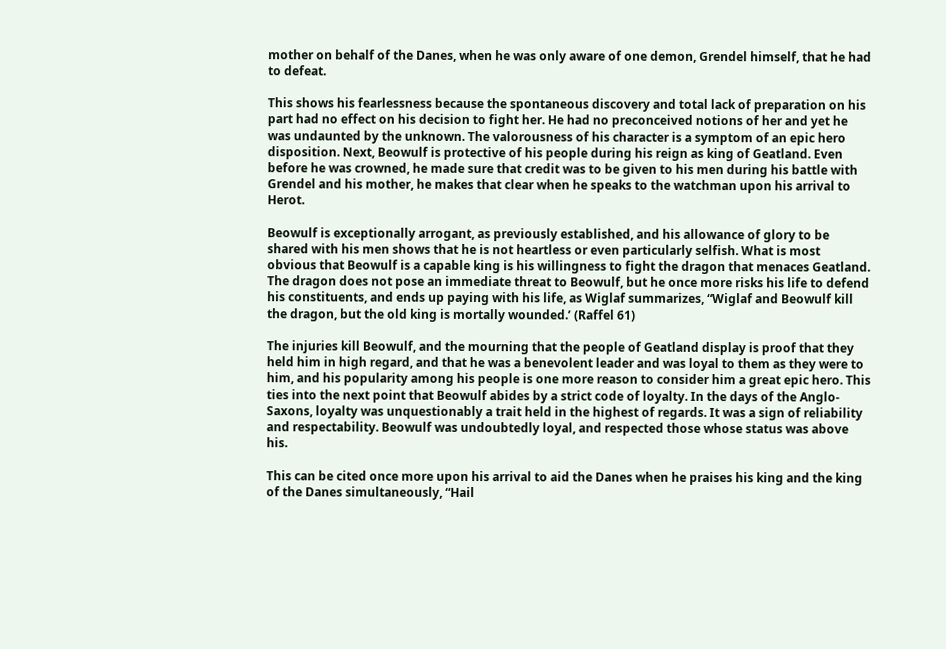mother on behalf of the Danes, when he was only aware of one demon, Grendel himself, that he had to defeat.

This shows his fearlessness because the spontaneous discovery and total lack of preparation on his part had no effect on his decision to fight her. He had no preconceived notions of her and yet he was undaunted by the unknown. The valorousness of his character is a symptom of an epic hero disposition. Next, Beowulf is protective of his people during his reign as king of Geatland. Even before he was crowned, he made sure that credit was to be given to his men during his battle with Grendel and his mother, he makes that clear when he speaks to the watchman upon his arrival to Herot.

Beowulf is exceptionally arrogant, as previously established, and his allowance of glory to be shared with his men shows that he is not heartless or even particularly selfish. What is most obvious that Beowulf is a capable king is his willingness to fight the dragon that menaces Geatland. The dragon does not pose an immediate threat to Beowulf, but he once more risks his life to defend his constituents, and ends up paying with his life, as Wiglaf summarizes, “Wiglaf and Beowulf kill the dragon, but the old king is mortally wounded.’ (Raffel 61)

The injuries kill Beowulf, and the mourning that the people of Geatland display is proof that they held him in high regard, and that he was a benevolent leader and was loyal to them as they were to him, and his popularity among his people is one more reason to consider him a great epic hero. This ties into the next point that Beowulf abides by a strict code of loyalty. In the days of the Anglo-Saxons, loyalty was unquestionably a trait held in the highest of regards. It was a sign of reliability and respectability. Beowulf was undoubtedly loyal, and respected those whose status was above his.

This can be cited once more upon his arrival to aid the Danes when he praises his king and the king of the Danes simultaneously, “Hail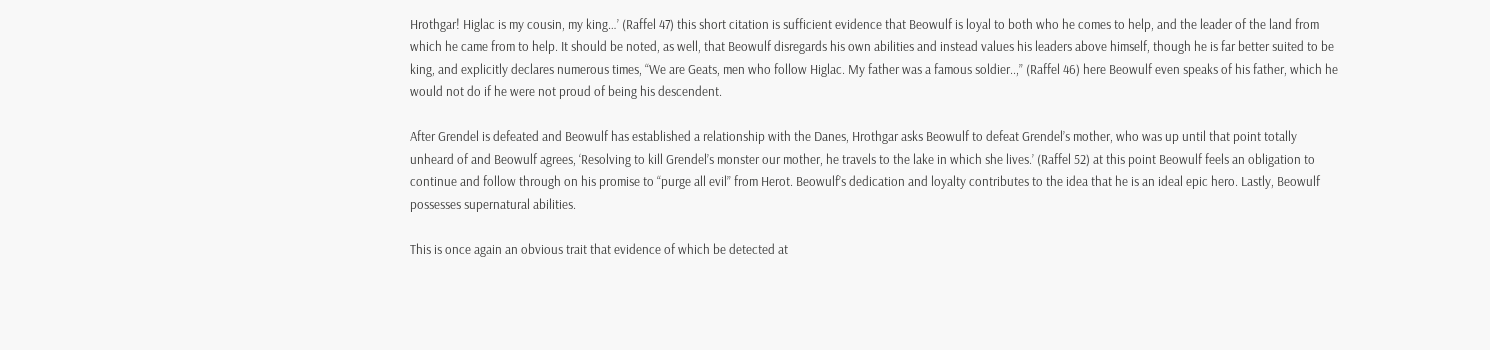Hrothgar! Higlac is my cousin, my king…’ (Raffel 47) this short citation is sufficient evidence that Beowulf is loyal to both who he comes to help, and the leader of the land from which he came from to help. It should be noted, as well, that Beowulf disregards his own abilities and instead values his leaders above himself, though he is far better suited to be king, and explicitly declares numerous times, “We are Geats, men who follow Higlac. My father was a famous soldier..,” (Raffel 46) here Beowulf even speaks of his father, which he would not do if he were not proud of being his descendent.

After Grendel is defeated and Beowulf has established a relationship with the Danes, Hrothgar asks Beowulf to defeat Grendel’s mother, who was up until that point totally unheard of and Beowulf agrees, ‘Resolving to kill Grendel’s monster our mother, he travels to the lake in which she lives.’ (Raffel 52) at this point Beowulf feels an obligation to continue and follow through on his promise to “purge all evil” from Herot. Beowulf’s dedication and loyalty contributes to the idea that he is an ideal epic hero. Lastly, Beowulf possesses supernatural abilities.

This is once again an obvious trait that evidence of which be detected at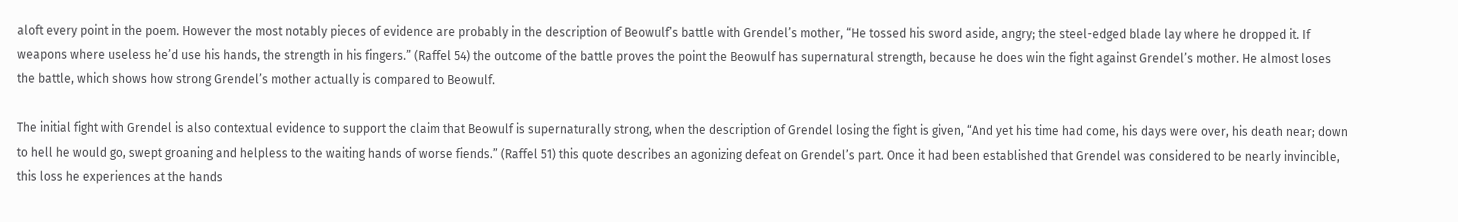aloft every point in the poem. However the most notably pieces of evidence are probably in the description of Beowulf’s battle with Grendel’s mother, “He tossed his sword aside, angry; the steel-edged blade lay where he dropped it. If weapons where useless he’d use his hands, the strength in his fingers.” (Raffel 54) the outcome of the battle proves the point the Beowulf has supernatural strength, because he does win the fight against Grendel’s mother. He almost loses the battle, which shows how strong Grendel’s mother actually is compared to Beowulf.

The initial fight with Grendel is also contextual evidence to support the claim that Beowulf is supernaturally strong, when the description of Grendel losing the fight is given, “And yet his time had come, his days were over, his death near; down to hell he would go, swept groaning and helpless to the waiting hands of worse fiends.” (Raffel 51) this quote describes an agonizing defeat on Grendel’s part. Once it had been established that Grendel was considered to be nearly invincible, this loss he experiences at the hands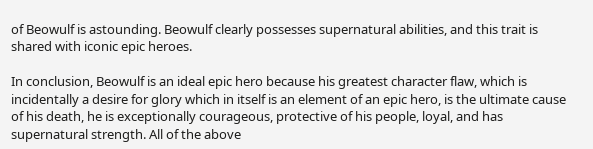of Beowulf is astounding. Beowulf clearly possesses supernatural abilities, and this trait is shared with iconic epic heroes.

In conclusion, Beowulf is an ideal epic hero because his greatest character flaw, which is incidentally a desire for glory which in itself is an element of an epic hero, is the ultimate cause of his death, he is exceptionally courageous, protective of his people, loyal, and has supernatural strength. All of the above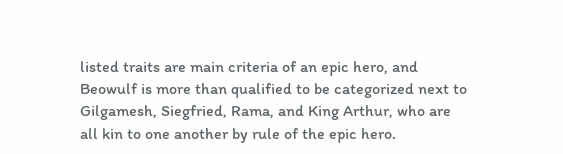listed traits are main criteria of an epic hero, and Beowulf is more than qualified to be categorized next to Gilgamesh, Siegfried, Rama, and King Arthur, who are all kin to one another by rule of the epic hero.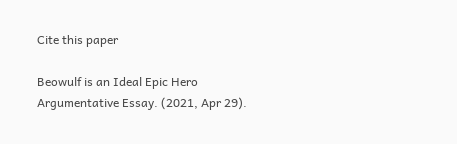Cite this paper

Beowulf is an Ideal Epic Hero Argumentative Essay. (2021, Apr 29).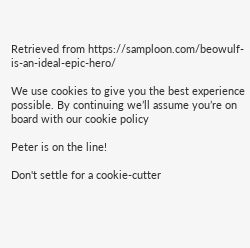Retrieved from https://samploon.com/beowulf-is-an-ideal-epic-hero/

We use cookies to give you the best experience possible. By continuing we’ll assume you’re on board with our cookie policy

Peter is on the line!

Don't settle for a cookie-cutter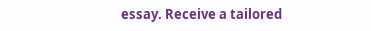essay. Receive a tailored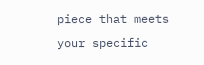piece that meets your specific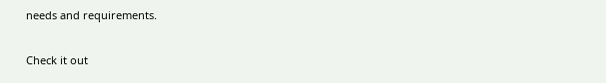needs and requirements.

Check it out